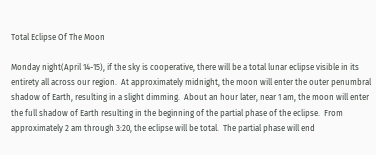Total Eclipse Of The Moon

Monday night(April 14-15), if the sky is cooperative, there will be a total lunar eclipse visible in its entirety all across our region.  At approximately midnight, the moon will enter the outer penumbral shadow of Earth, resulting in a slight dimming.  About an hour later, near 1 am, the moon will enter the full shadow of Earth resulting in the beginning of the partial phase of the eclipse.  From approximately 2 am through 3:20, the eclipse will be total.  The partial phase will end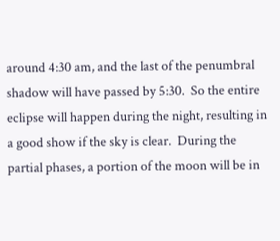around 4:30 am, and the last of the penumbral shadow will have passed by 5:30.  So the entire eclipse will happen during the night, resulting in a good show if the sky is clear.  During the partial phases, a portion of the moon will be in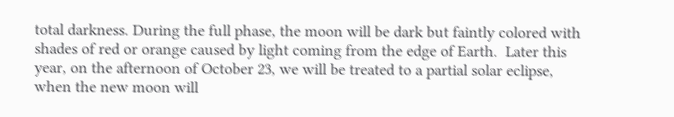total darkness. During the full phase, the moon will be dark but faintly colored with shades of red or orange caused by light coming from the edge of Earth.  Later this year, on the afternoon of October 23, we will be treated to a partial solar eclipse, when the new moon will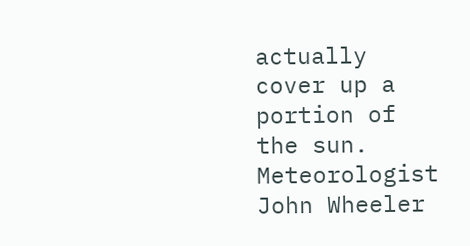actually cover up a portion of the sun.   Meteorologist John Wheeler